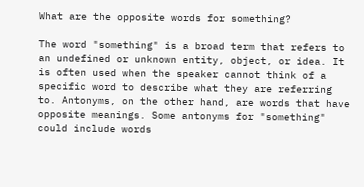What are the opposite words for something?

The word "something" is a broad term that refers to an undefined or unknown entity, object, or idea. It is often used when the speaker cannot think of a specific word to describe what they are referring to. Antonyms, on the other hand, are words that have opposite meanings. Some antonyms for "something" could include words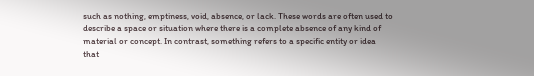such as nothing, emptiness, void, absence, or lack. These words are often used to describe a space or situation where there is a complete absence of any kind of material or concept. In contrast, something refers to a specific entity or idea that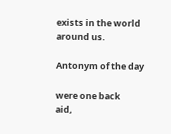exists in the world around us.

Antonym of the day

were one back
aid,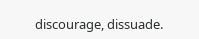discourage, dissuade.